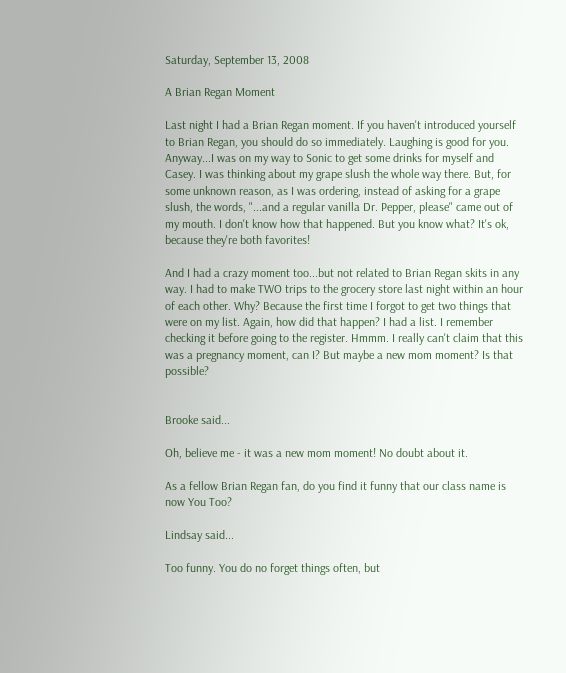Saturday, September 13, 2008

A Brian Regan Moment

Last night I had a Brian Regan moment. If you haven't introduced yourself to Brian Regan, you should do so immediately. Laughing is good for you. Anyway...I was on my way to Sonic to get some drinks for myself and Casey. I was thinking about my grape slush the whole way there. But, for some unknown reason, as I was ordering, instead of asking for a grape slush, the words, "...and a regular vanilla Dr. Pepper, please" came out of my mouth. I don't know how that happened. But you know what? It's ok, because they're both favorites!

And I had a crazy moment too...but not related to Brian Regan skits in any way. I had to make TWO trips to the grocery store last night within an hour of each other. Why? Because the first time I forgot to get two things that were on my list. Again, how did that happen? I had a list. I remember checking it before going to the register. Hmmm. I really can't claim that this was a pregnancy moment, can I? But maybe a new mom moment? Is that possible?


Brooke said...

Oh, believe me - it was a new mom moment! No doubt about it.

As a fellow Brian Regan fan, do you find it funny that our class name is now You Too?

Lindsay said...

Too funny. You do no forget things often, but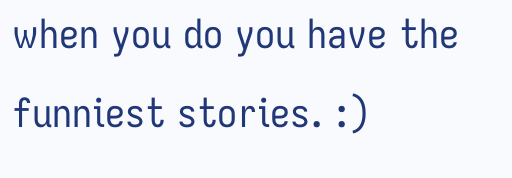when you do you have the funniest stories. :)